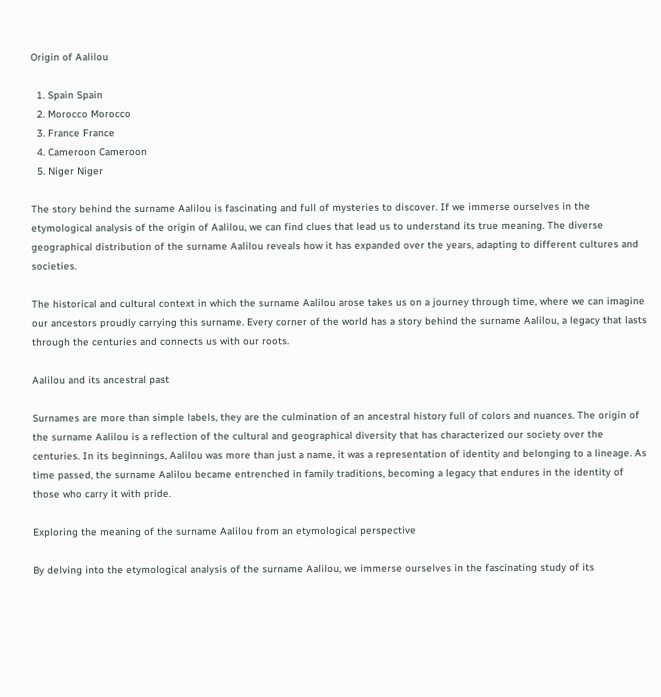Origin of Aalilou

  1. Spain Spain
  2. Morocco Morocco
  3. France France
  4. Cameroon Cameroon
  5. Niger Niger

The story behind the surname Aalilou is fascinating and full of mysteries to discover. If we immerse ourselves in the etymological analysis of the origin of Aalilou, we can find clues that lead us to understand its true meaning. The diverse geographical distribution of the surname Aalilou reveals how it has expanded over the years, adapting to different cultures and societies.

The historical and cultural context in which the surname Aalilou arose takes us on a journey through time, where we can imagine our ancestors proudly carrying this surname. Every corner of the world has a story behind the surname Aalilou, a legacy that lasts through the centuries and connects us with our roots.

Aalilou and its ancestral past

Surnames are more than simple labels, they are the culmination of an ancestral history full of colors and nuances. The origin of the surname Aalilou is a reflection of the cultural and geographical diversity that has characterized our society over the centuries. In its beginnings, Aalilou was more than just a name, it was a representation of identity and belonging to a lineage. As time passed, the surname Aalilou became entrenched in family traditions, becoming a legacy that endures in the identity of those who carry it with pride.

Exploring the meaning of the surname Aalilou from an etymological perspective

By delving into the etymological analysis of the surname Aalilou, we immerse ourselves in the fascinating study of its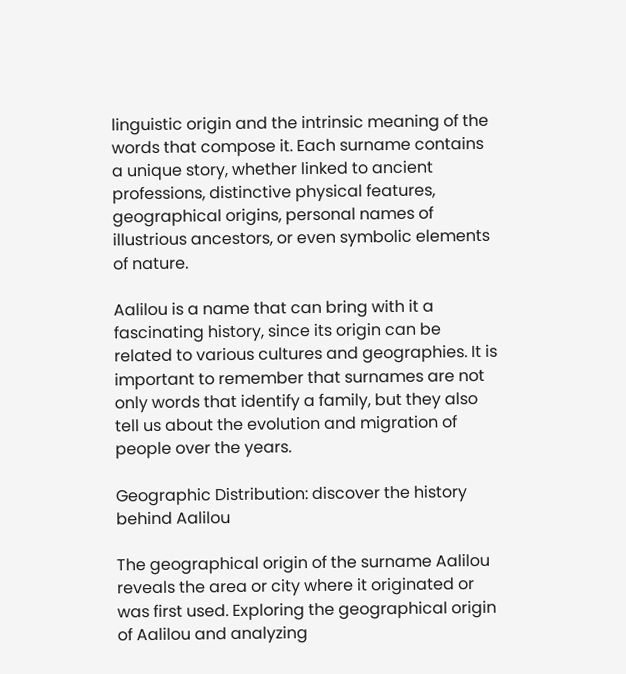linguistic origin and the intrinsic meaning of the words that compose it. Each surname contains a unique story, whether linked to ancient professions, distinctive physical features, geographical origins, personal names of illustrious ancestors, or even symbolic elements of nature.

Aalilou is a name that can bring with it a fascinating history, since its origin can be related to various cultures and geographies. It is important to remember that surnames are not only words that identify a family, but they also tell us about the evolution and migration of people over the years.

Geographic Distribution: discover the history behind Aalilou

The geographical origin of the surname Aalilou reveals the area or city where it originated or was first used. Exploring the geographical origin of Aalilou and analyzing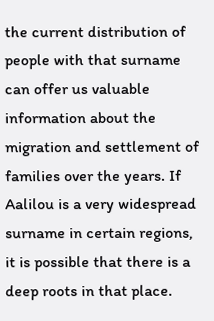the current distribution of people with that surname can offer us valuable information about the migration and settlement of families over the years. If Aalilou is a very widespread surname in certain regions, it is possible that there is a deep roots in that place.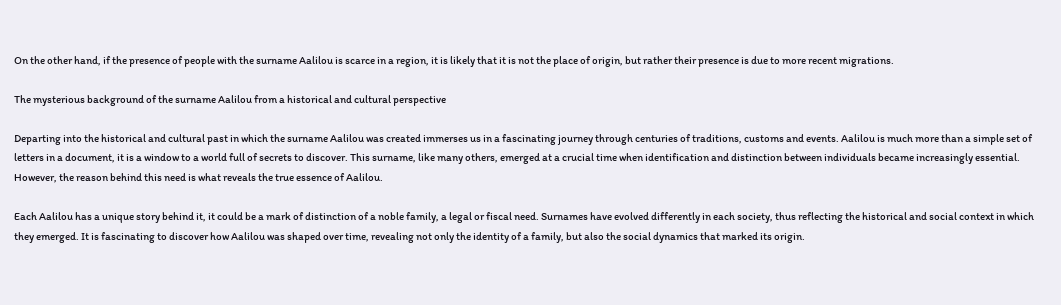On the other hand, if the presence of people with the surname Aalilou is scarce in a region, it is likely that it is not the place of origin, but rather their presence is due to more recent migrations.

The mysterious background of the surname Aalilou from a historical and cultural perspective

Departing into the historical and cultural past in which the surname Aalilou was created immerses us in a fascinating journey through centuries of traditions, customs and events. Aalilou is much more than a simple set of letters in a document, it is a window to a world full of secrets to discover. This surname, like many others, emerged at a crucial time when identification and distinction between individuals became increasingly essential. However, the reason behind this need is what reveals the true essence of Aalilou.

Each Aalilou has a unique story behind it, it could be a mark of distinction of a noble family, a legal or fiscal need. Surnames have evolved differently in each society, thus reflecting the historical and social context in which they emerged. It is fascinating to discover how Aalilou was shaped over time, revealing not only the identity of a family, but also the social dynamics that marked its origin.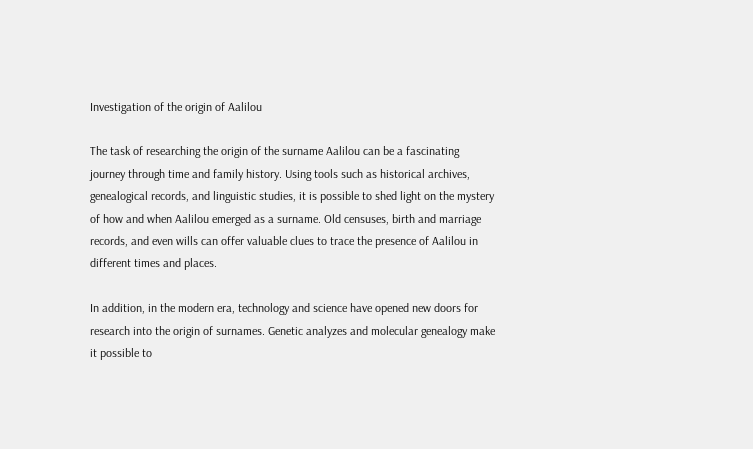Investigation of the origin of Aalilou

The task of researching the origin of the surname Aalilou can be a fascinating journey through time and family history. Using tools such as historical archives, genealogical records, and linguistic studies, it is possible to shed light on the mystery of how and when Aalilou emerged as a surname. Old censuses, birth and marriage records, and even wills can offer valuable clues to trace the presence of Aalilou in different times and places.

In addition, in the modern era, technology and science have opened new doors for research into the origin of surnames. Genetic analyzes and molecular genealogy make it possible to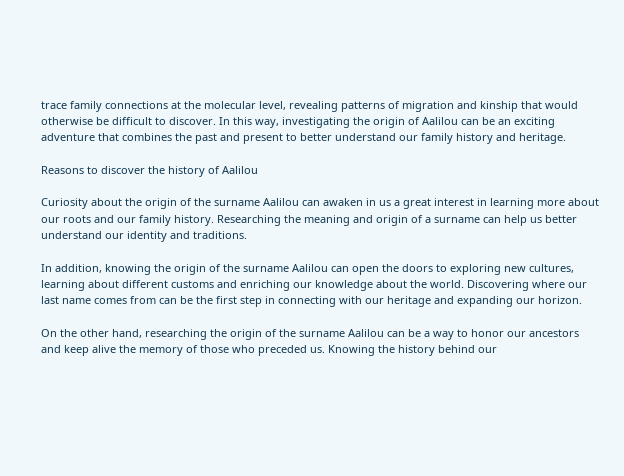trace family connections at the molecular level, revealing patterns of migration and kinship that would otherwise be difficult to discover. In this way, investigating the origin of Aalilou can be an exciting adventure that combines the past and present to better understand our family history and heritage.

Reasons to discover the history of Aalilou

Curiosity about the origin of the surname Aalilou can awaken in us a great interest in learning more about our roots and our family history. Researching the meaning and origin of a surname can help us better understand our identity and traditions.

In addition, knowing the origin of the surname Aalilou can open the doors to exploring new cultures, learning about different customs and enriching our knowledge about the world. Discovering where our last name comes from can be the first step in connecting with our heritage and expanding our horizon.

On the other hand, researching the origin of the surname Aalilou can be a way to honor our ancestors and keep alive the memory of those who preceded us. Knowing the history behind our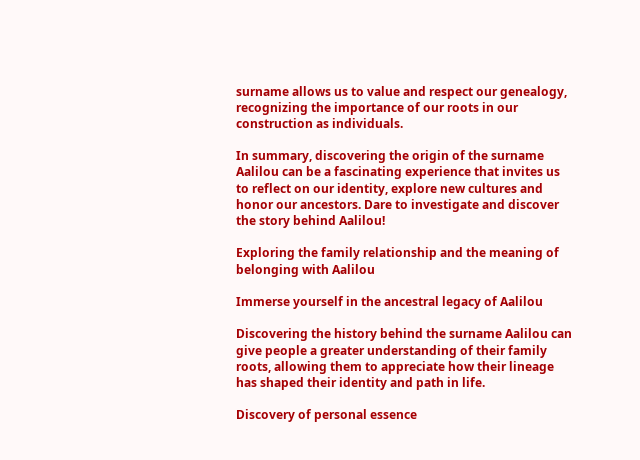surname allows us to value and respect our genealogy, recognizing the importance of our roots in our construction as individuals.

In summary, discovering the origin of the surname Aalilou can be a fascinating experience that invites us to reflect on our identity, explore new cultures and honor our ancestors. Dare to investigate and discover the story behind Aalilou!

Exploring the family relationship and the meaning of belonging with Aalilou

Immerse yourself in the ancestral legacy of Aalilou

Discovering the history behind the surname Aalilou can give people a greater understanding of their family roots, allowing them to appreciate how their lineage has shaped their identity and path in life.

Discovery of personal essence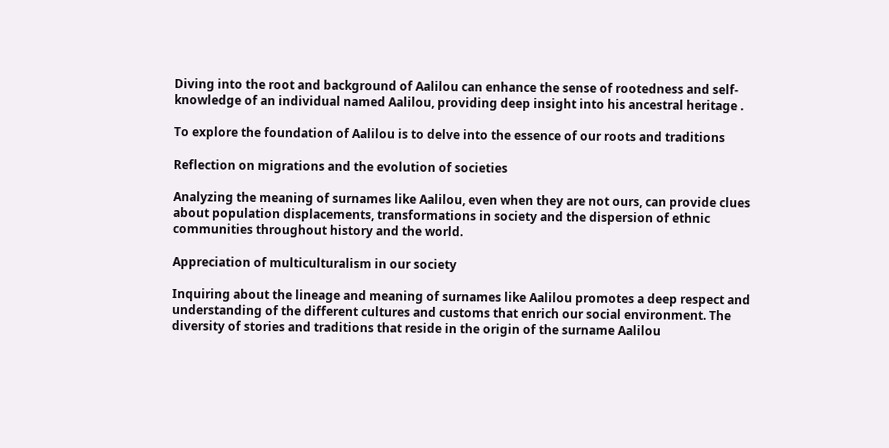Diving into the root and background of Aalilou can enhance the sense of rootedness and self-knowledge of an individual named Aalilou, providing deep insight into his ancestral heritage .

To explore the foundation of Aalilou is to delve into the essence of our roots and traditions

Reflection on migrations and the evolution of societies

Analyzing the meaning of surnames like Aalilou, even when they are not ours, can provide clues about population displacements, transformations in society and the dispersion of ethnic communities throughout history and the world.

Appreciation of multiculturalism in our society

Inquiring about the lineage and meaning of surnames like Aalilou promotes a deep respect and understanding of the different cultures and customs that enrich our social environment. The diversity of stories and traditions that reside in the origin of the surname Aalilou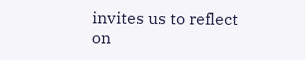invites us to reflect on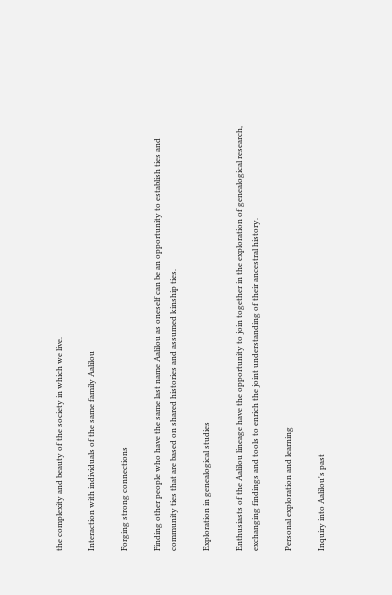the complexity and beauty of the society in which we live.

Interaction with individuals of the same family Aalilou

Forging strong connections

Finding other people who have the same last name Aalilou as oneself can be an opportunity to establish ties and community ties that are based on shared histories and assumed kinship ties.

Exploration in genealogical studies

Enthusiasts of the Aalilou lineage have the opportunity to join together in the exploration of genealogical research, exchanging findings and tools to enrich the joint understanding of their ancestral history.

Personal exploration and learning

Inquiry into Aalilou's past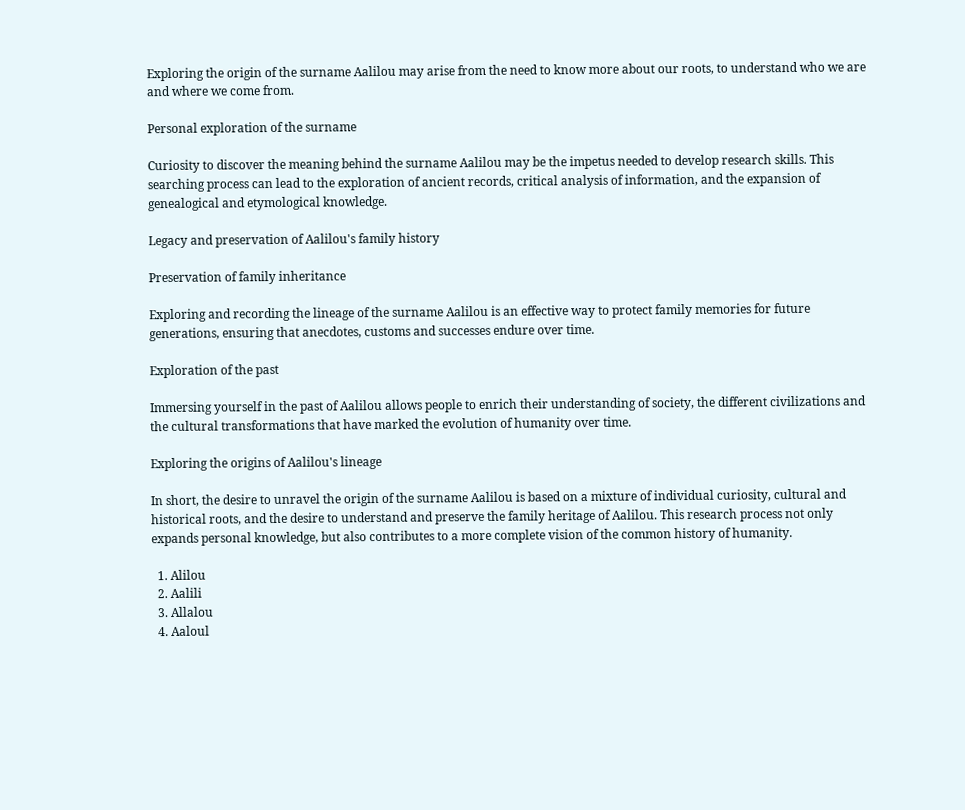Exploring the origin of the surname Aalilou may arise from the need to know more about our roots, to understand who we are and where we come from.

Personal exploration of the surname

Curiosity to discover the meaning behind the surname Aalilou may be the impetus needed to develop research skills. This searching process can lead to the exploration of ancient records, critical analysis of information, and the expansion of genealogical and etymological knowledge.

Legacy and preservation of Aalilou's family history

Preservation of family inheritance

Exploring and recording the lineage of the surname Aalilou is an effective way to protect family memories for future generations, ensuring that anecdotes, customs and successes endure over time.

Exploration of the past

Immersing yourself in the past of Aalilou allows people to enrich their understanding of society, the different civilizations and the cultural transformations that have marked the evolution of humanity over time.

Exploring the origins of Aalilou's lineage

In short, the desire to unravel the origin of the surname Aalilou is based on a mixture of individual curiosity, cultural and historical roots, and the desire to understand and preserve the family heritage of Aalilou. This research process not only expands personal knowledge, but also contributes to a more complete vision of the common history of humanity.

  1. Alilou
  2. Aalili
  3. Allalou
  4. Aaloul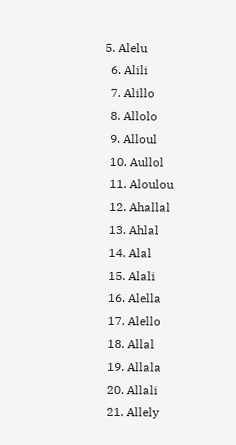5. Alelu
  6. Alili
  7. Alillo
  8. Allolo
  9. Alloul
  10. Aullol
  11. Aloulou
  12. Ahallal
  13. Ahlal
  14. Alal
  15. Alali
  16. Alella
  17. Alello
  18. Allal
  19. Allala
  20. Allali
  21. Allely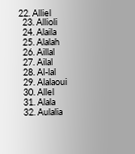22. Alliel
  23. Allioli
  24. Alaila
  25. Alalah
  26. Aillal
  27. Ailal
  28. Al-lal
  29. Alalaoui
  30. Allel
  31. Alala
  32. Aulalia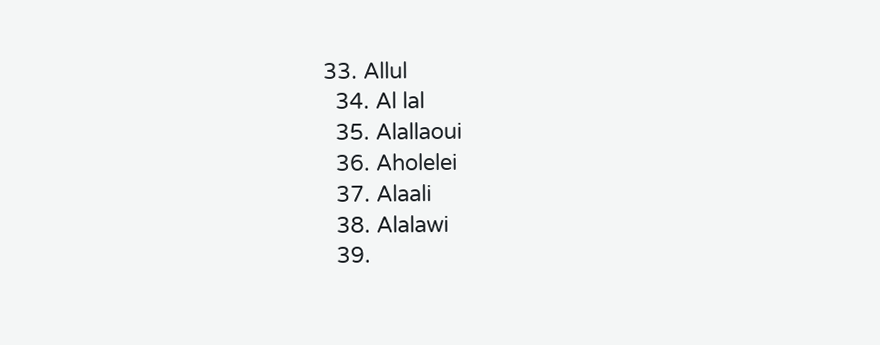33. Allul
  34. Al lal
  35. Alallaoui
  36. Aholelei
  37. Alaali
  38. Alalawi
  39.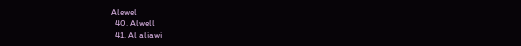Alewel
  40. Alwell
  41. Al aliawi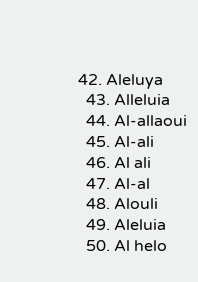42. Aleluya
  43. Alleluia
  44. Al-allaoui
  45. Al-ali
  46. Al ali
  47. Al-al
  48. Alouli
  49. Aleluia
  50. Al helo